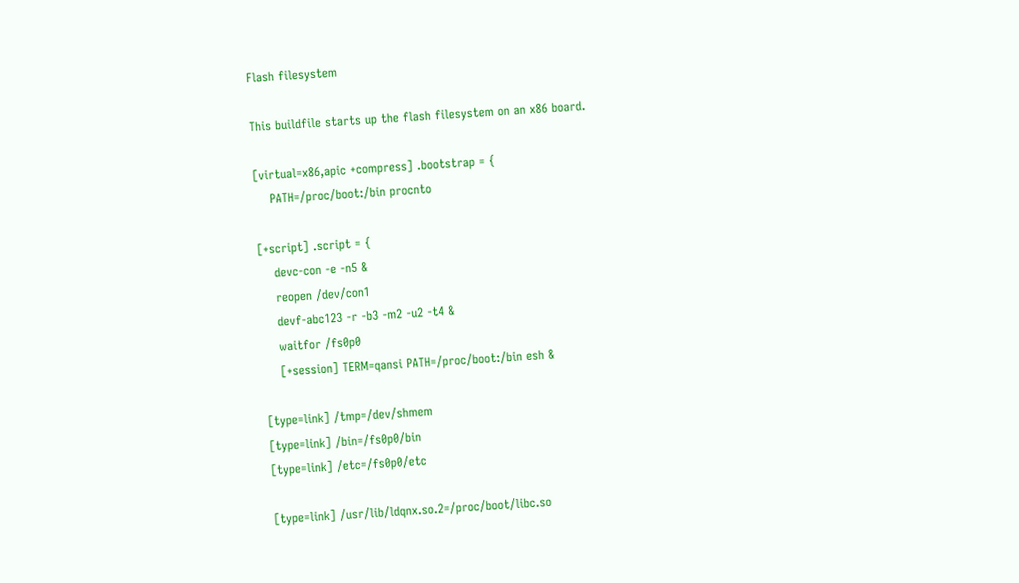Flash filesystem

This buildfile starts up the flash filesystem on an x86 board.

[virtual=x86,apic +compress] .bootstrap = {
    PATH=/proc/boot:/bin procnto

[+script] .script = {
    devc-con -e -n5 &
    reopen /dev/con1
    devf-abc123 -r -b3 -m2 -u2 -t4 &
    waitfor /fs0p0
    [+session] TERM=qansi PATH=/proc/boot:/bin esh &

[type=link] /tmp=/dev/shmem
[type=link] /bin=/fs0p0/bin
[type=link] /etc=/fs0p0/etc

[type=link] /usr/lib/ldqnx.so.2=/proc/boot/libc.so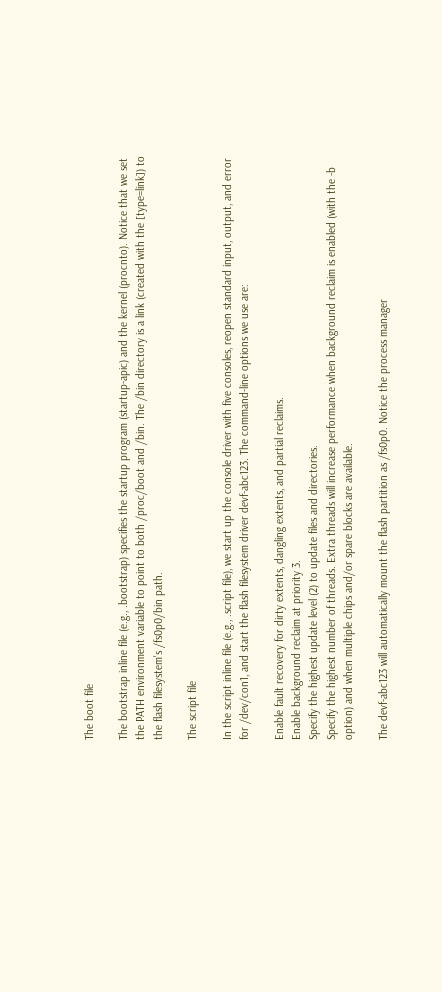The boot file

The bootstrap inline file (e.g., .bootstrap) specifies the startup program (startup-apic) and the kernel (procnto). Notice that we set the PATH environment variable to point to both /proc/boot and /bin. The /bin directory is a link (created with the [type=link]) to the flash filesystem's /fs0p0/bin path.

The script file

In the script inline file (e.g., .script file), we start up the console driver with five consoles, reopen standard input, output, and error for /dev/con1, and start the flash filesystem driver devf-abc123. The command-line options we use are:

Enable fault recovery for dirty extents, dangling extents, and partial reclaims.
Enable background reclaim at priority 3.
Specify the highest update level (2) to update files and directories.
Specify the highest number of threads. Extra threads will increase performance when background reclaim is enabled (with the -b option) and when multiple chips and/or spare blocks are available.

The devf-abc123 will automatically mount the flash partition as /fs0p0. Notice the process manager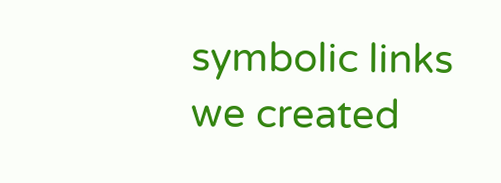symbolic links we created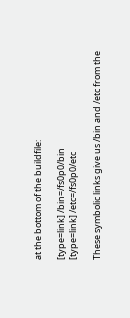at the bottom of the buildfile:

[type=link] /bin=/fs0p0/bin
[type=link] /etc=/fs0p0/etc

These symbolic links give us /bin and /etc from the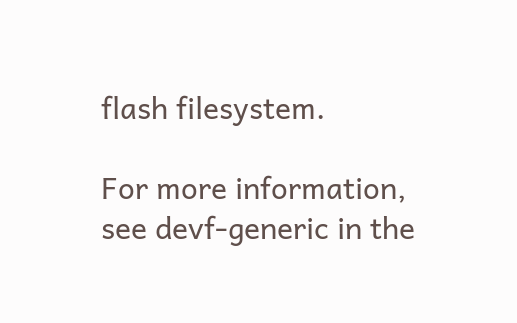flash filesystem.

For more information, see devf-generic in the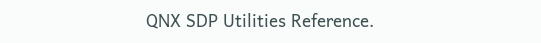QNX SDP Utilities Reference.